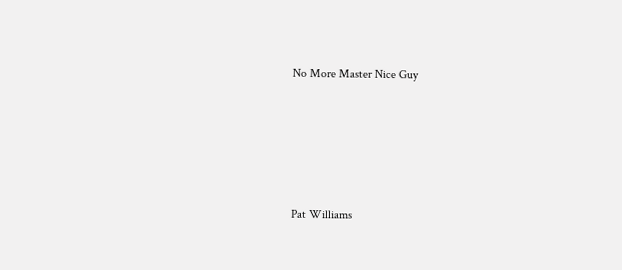No More Master Nice Guy





Pat Williams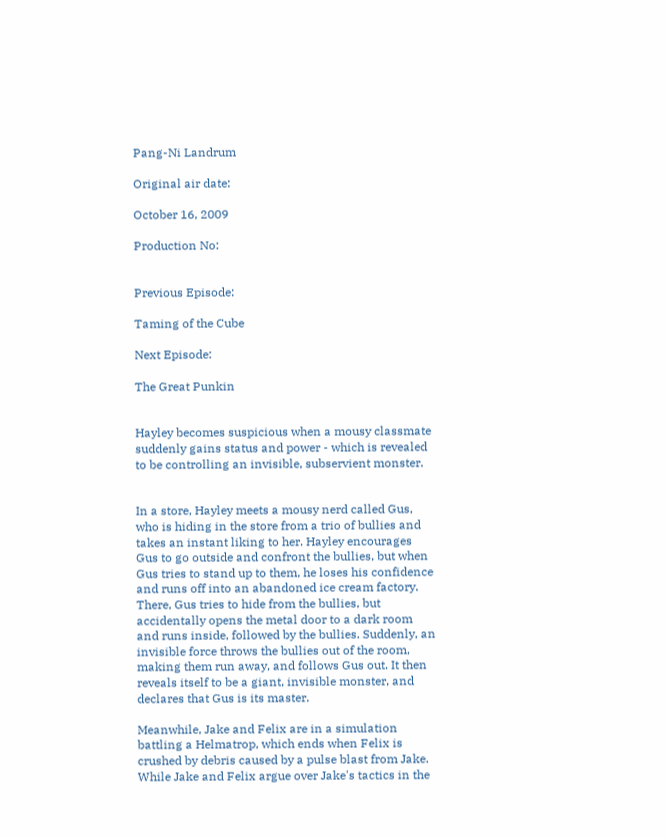Pang-Ni Landrum

Original air date:

October 16, 2009

Production No:


Previous Episode:

Taming of the Cube

Next Episode:

The Great Punkin


Hayley becomes suspicious when a mousy classmate suddenly gains status and power - which is revealed to be controlling an invisible, subservient monster.


In a store, Hayley meets a mousy nerd called Gus, who is hiding in the store from a trio of bullies and takes an instant liking to her. Hayley encourages Gus to go outside and confront the bullies, but when Gus tries to stand up to them, he loses his confidence and runs off into an abandoned ice cream factory. There, Gus tries to hide from the bullies, but accidentally opens the metal door to a dark room and runs inside, followed by the bullies. Suddenly, an invisible force throws the bullies out of the room, making them run away, and follows Gus out. It then reveals itself to be a giant, invisible monster, and declares that Gus is its master.

Meanwhile, Jake and Felix are in a simulation battling a Helmatrop, which ends when Felix is crushed by debris caused by a pulse blast from Jake. While Jake and Felix argue over Jake's tactics in the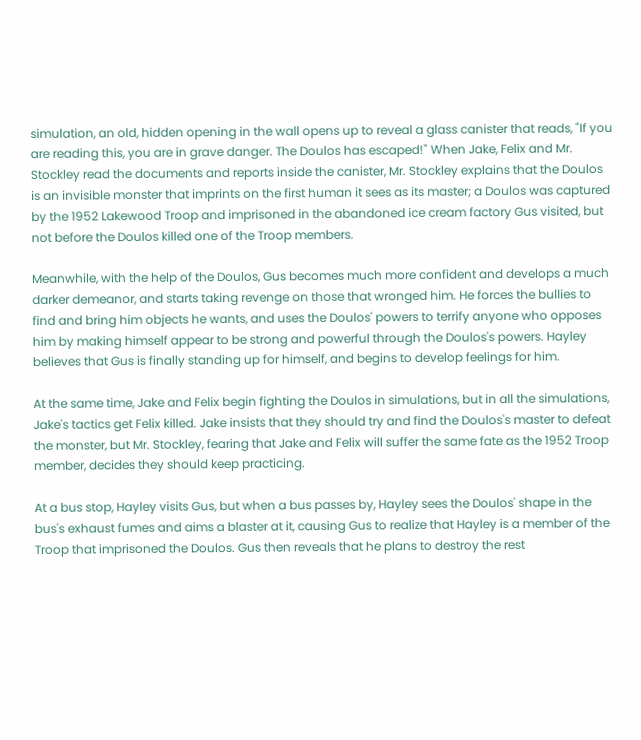simulation, an old, hidden opening in the wall opens up to reveal a glass canister that reads, "If you are reading this, you are in grave danger. The Doulos has escaped!" When Jake, Felix and Mr. Stockley read the documents and reports inside the canister, Mr. Stockley explains that the Doulos is an invisible monster that imprints on the first human it sees as its master; a Doulos was captured by the 1952 Lakewood Troop and imprisoned in the abandoned ice cream factory Gus visited, but not before the Doulos killed one of the Troop members.

Meanwhile, with the help of the Doulos, Gus becomes much more confident and develops a much darker demeanor, and starts taking revenge on those that wronged him. He forces the bullies to find and bring him objects he wants, and uses the Doulos' powers to terrify anyone who opposes him by making himself appear to be strong and powerful through the Doulos's powers. Hayley believes that Gus is finally standing up for himself, and begins to develop feelings for him.

At the same time, Jake and Felix begin fighting the Doulos in simulations, but in all the simulations, Jake's tactics get Felix killed. Jake insists that they should try and find the Doulos's master to defeat the monster, but Mr. Stockley, fearing that Jake and Felix will suffer the same fate as the 1952 Troop member, decides they should keep practicing.

At a bus stop, Hayley visits Gus, but when a bus passes by, Hayley sees the Doulos' shape in the bus's exhaust fumes and aims a blaster at it, causing Gus to realize that Hayley is a member of the Troop that imprisoned the Doulos. Gus then reveals that he plans to destroy the rest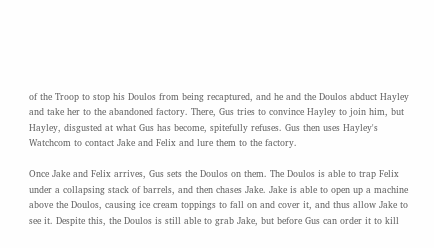of the Troop to stop his Doulos from being recaptured, and he and the Doulos abduct Hayley and take her to the abandoned factory. There, Gus tries to convince Hayley to join him, but Hayley, disgusted at what Gus has become, spitefully refuses. Gus then uses Hayley's Watchcom to contact Jake and Felix and lure them to the factory.

Once Jake and Felix arrives, Gus sets the Doulos on them. The Doulos is able to trap Felix under a collapsing stack of barrels, and then chases Jake. Jake is able to open up a machine above the Doulos, causing ice cream toppings to fall on and cover it, and thus allow Jake to see it. Despite this, the Doulos is still able to grab Jake, but before Gus can order it to kill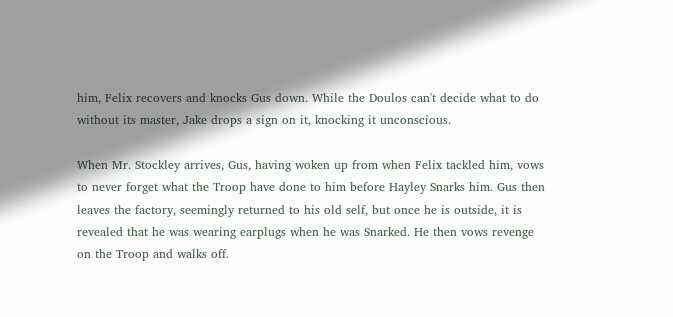him, Felix recovers and knocks Gus down. While the Doulos can't decide what to do without its master, Jake drops a sign on it, knocking it unconscious.

When Mr. Stockley arrives, Gus, having woken up from when Felix tackled him, vows to never forget what the Troop have done to him before Hayley Snarks him. Gus then leaves the factory, seemingly returned to his old self, but once he is outside, it is revealed that he was wearing earplugs when he was Snarked. He then vows revenge on the Troop and walks off.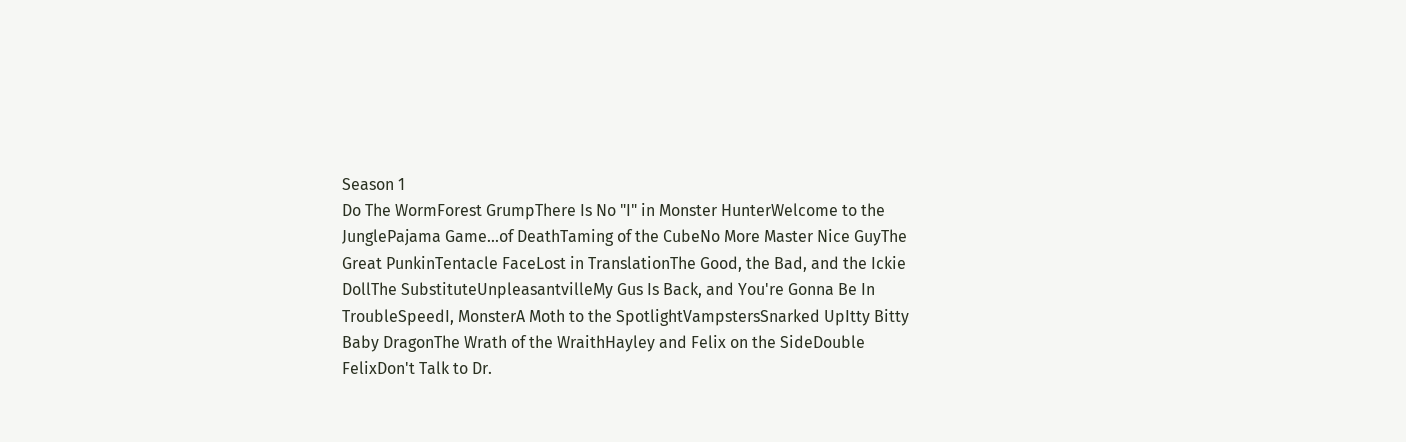Season 1
Do The WormForest GrumpThere Is No "I" in Monster HunterWelcome to the JunglePajama Game...of DeathTaming of the CubeNo More Master Nice GuyThe Great PunkinTentacle FaceLost in TranslationThe Good, the Bad, and the Ickie DollThe SubstituteUnpleasantvilleMy Gus Is Back, and You're Gonna Be In TroubleSpeedI, MonsterA Moth to the SpotlightVampstersSnarked UpItty Bitty Baby DragonThe Wrath of the WraithHayley and Felix on the SideDouble FelixDon't Talk to Dr.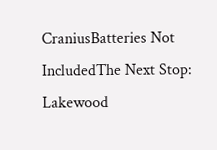CraniusBatteries Not IncludedThe Next Stop: Lakewood